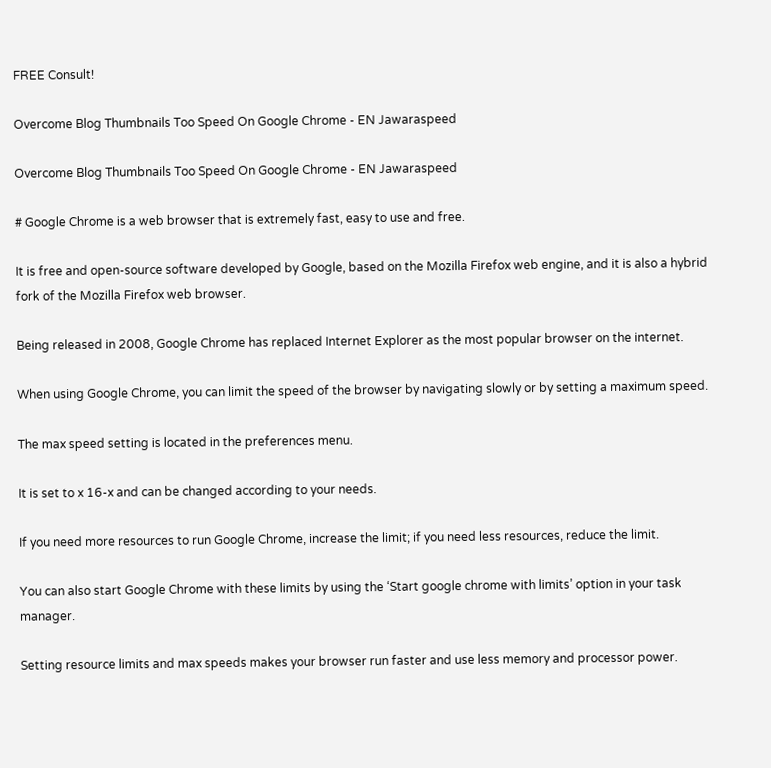FREE Consult!

Overcome Blog Thumbnails Too Speed On Google Chrome - EN Jawaraspeed

Overcome Blog Thumbnails Too Speed On Google Chrome - EN Jawaraspeed

# Google Chrome is a web browser that is extremely fast, easy to use and free.

It is free and open-source software developed by Google, based on the Mozilla Firefox web engine, and it is also a hybrid fork of the Mozilla Firefox web browser.

Being released in 2008, Google Chrome has replaced Internet Explorer as the most popular browser on the internet.

When using Google Chrome, you can limit the speed of the browser by navigating slowly or by setting a maximum speed.

The max speed setting is located in the preferences menu.

It is set to x 16-x and can be changed according to your needs.

If you need more resources to run Google Chrome, increase the limit; if you need less resources, reduce the limit.

You can also start Google Chrome with these limits by using the ‘Start google chrome with limits’ option in your task manager.

Setting resource limits and max speeds makes your browser run faster and use less memory and processor power.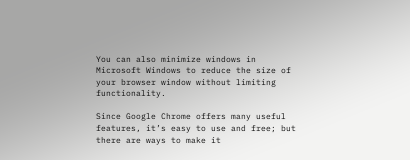You can also minimize windows in Microsoft Windows to reduce the size of your browser window without limiting functionality.

Since Google Chrome offers many useful features, it’s easy to use and free; but there are ways to make it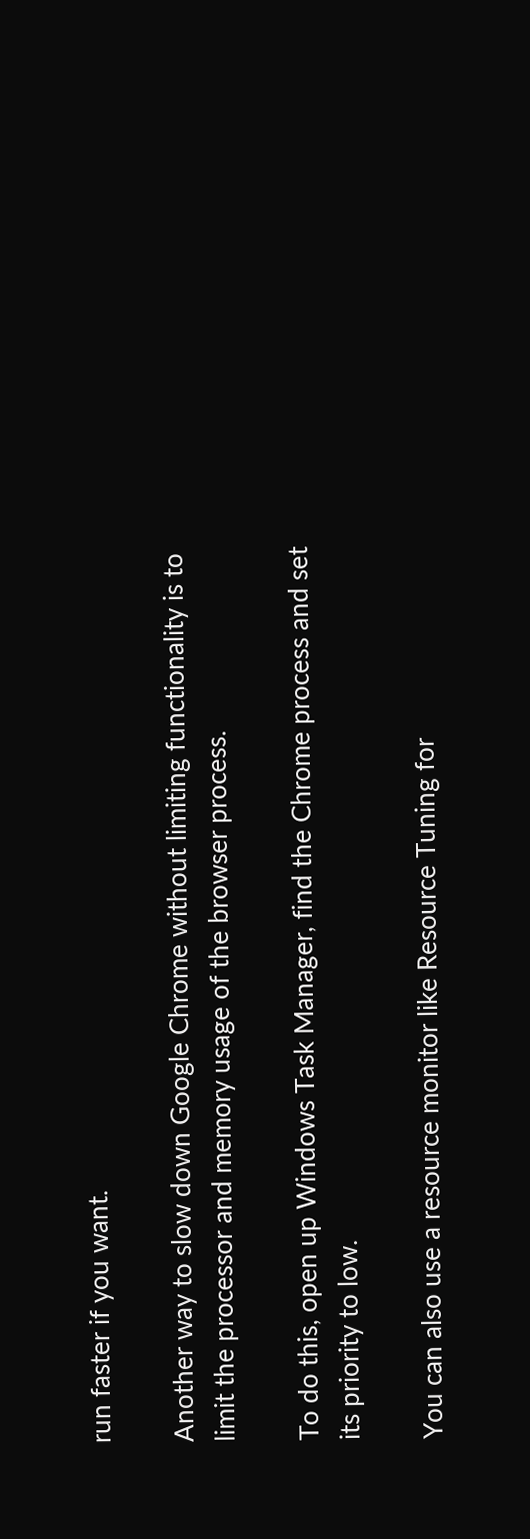run faster if you want.

Another way to slow down Google Chrome without limiting functionality is to limit the processor and memory usage of the browser process.

To do this, open up Windows Task Manager, find the Chrome process and set its priority to low.

You can also use a resource monitor like Resource Tuning for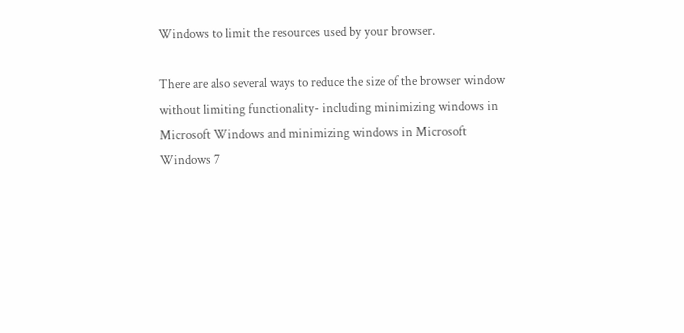Windows to limit the resources used by your browser.

There are also several ways to reduce the size of the browser window without limiting functionality- including minimizing windows in Microsoft Windows and minimizing windows in Microsoft Windows 7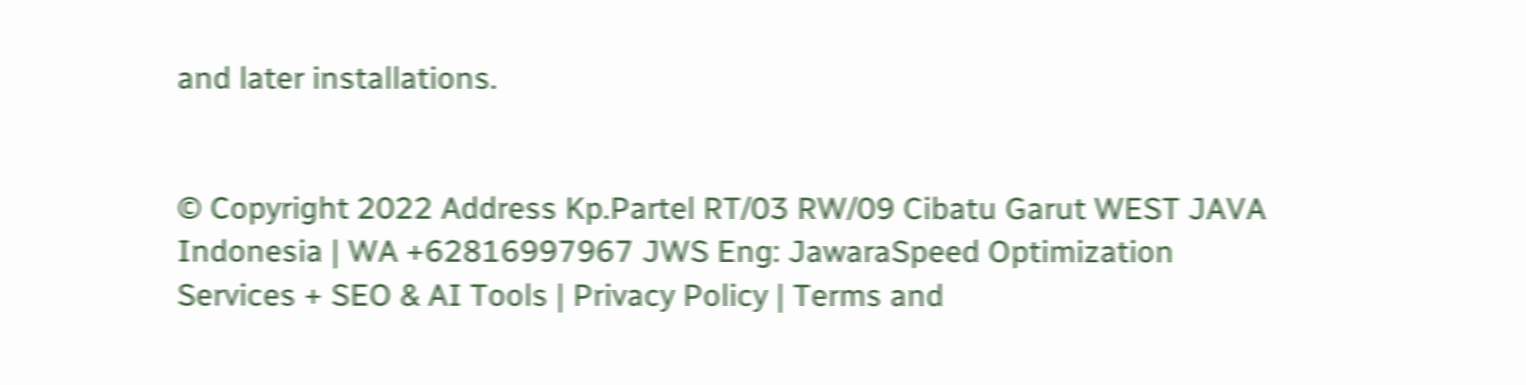and later installations.


© Copyright 2022 Address Kp.Partel RT/03 RW/09 Cibatu Garut WEST JAVA Indonesia | WA +62816997967 JWS Eng: JawaraSpeed Optimization Services + SEO & AI Tools | Privacy Policy | Terms and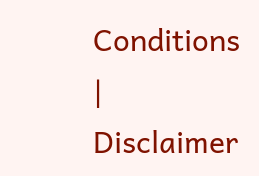Conditions | Disclaimer